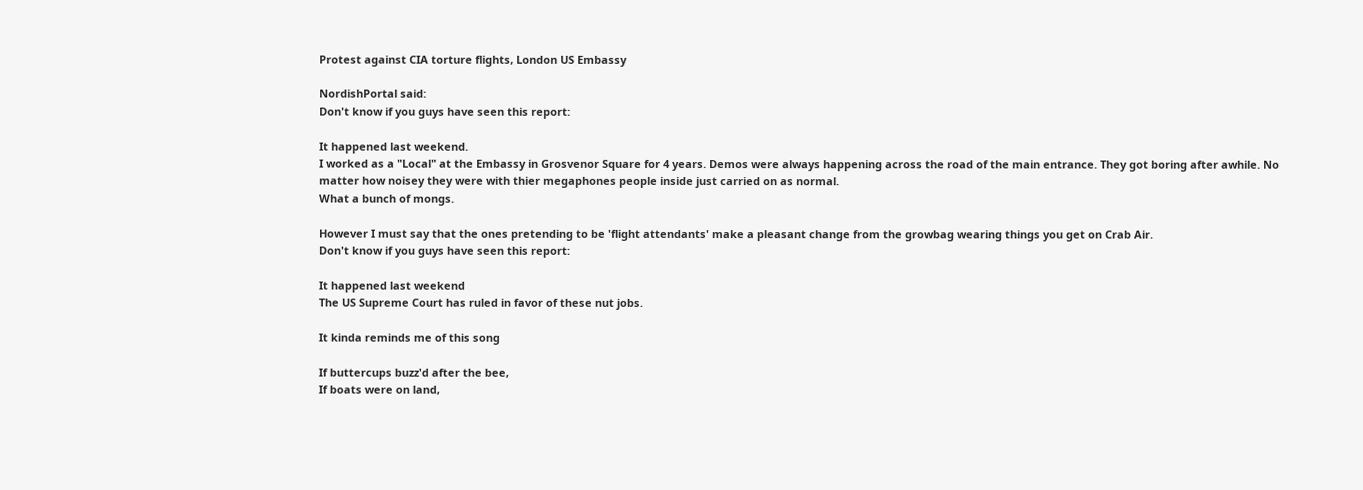Protest against CIA torture flights, London US Embassy

NordishPortal said:
Don't know if you guys have seen this report:

It happened last weekend.
I worked as a "Local" at the Embassy in Grosvenor Square for 4 years. Demos were always happening across the road of the main entrance. They got boring after awhile. No matter how noisey they were with thier megaphones people inside just carried on as normal.
What a bunch of mongs.

However I must say that the ones pretending to be 'flight attendants' make a pleasant change from the growbag wearing things you get on Crab Air.
Don't know if you guys have seen this report:

It happened last weekend
The US Supreme Court has ruled in favor of these nut jobs.

It kinda reminds me of this song

If buttercups buzz'd after the bee,
If boats were on land,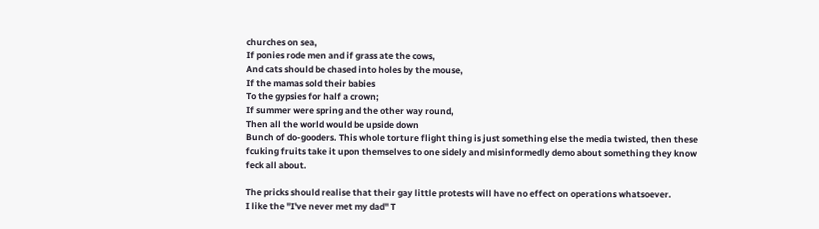churches on sea,
If ponies rode men and if grass ate the cows,
And cats should be chased into holes by the mouse,
If the mamas sold their babies
To the gypsies for half a crown;
If summer were spring and the other way round,
Then all the world would be upside down
Bunch of do-gooders. This whole torture flight thing is just something else the media twisted, then these fcuking fruits take it upon themselves to one sidely and misinformedly demo about something they know feck all about.

The pricks should realise that their gay little protests will have no effect on operations whatsoever.
I like the "I've never met my dad" T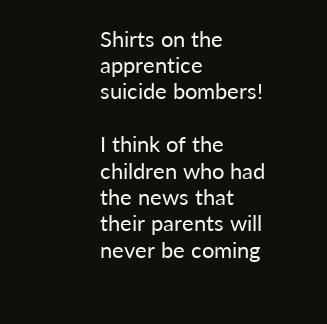Shirts on the apprentice suicide bombers!

I think of the children who had the news that their parents will never be coming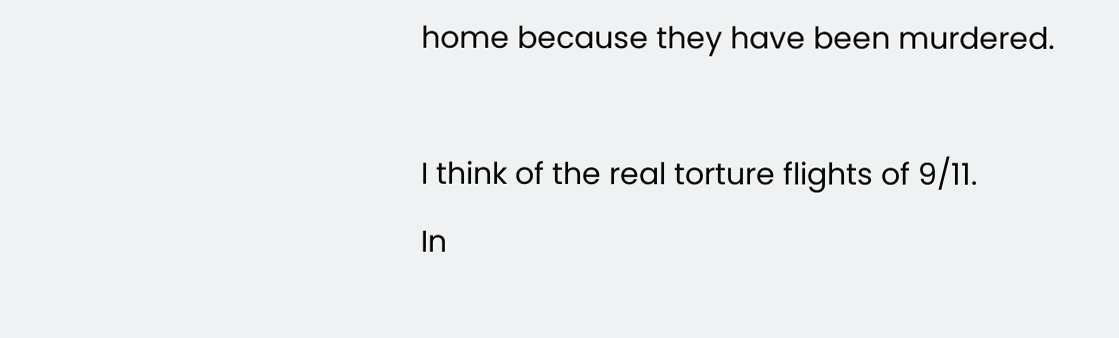home because they have been murdered.

I think of the real torture flights of 9/11.
In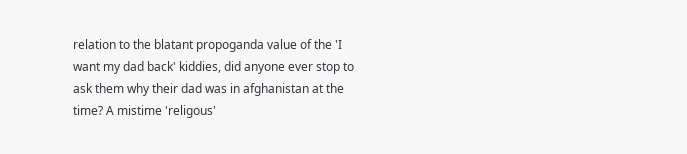relation to the blatant propoganda value of the 'I want my dad back' kiddies, did anyone ever stop to ask them why their dad was in afghanistan at the time? A mistime 'religous'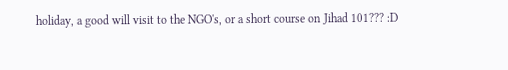holiday, a good will visit to the NGO's, or a short course on Jihad 101??? :D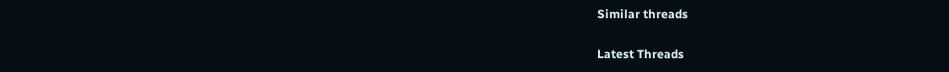Similar threads

Latest Threads